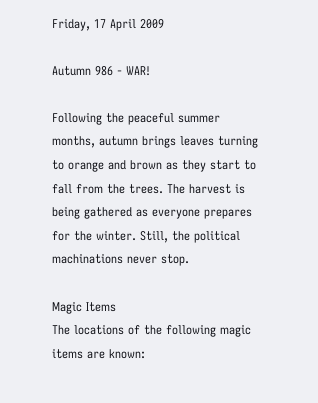Friday, 17 April 2009

Autumn 986 - WAR!

Following the peaceful summer months, autumn brings leaves turning to orange and brown as they start to fall from the trees. The harvest is being gathered as everyone prepares for the winter. Still, the political machinations never stop.

Magic Items
The locations of the following magic items are known: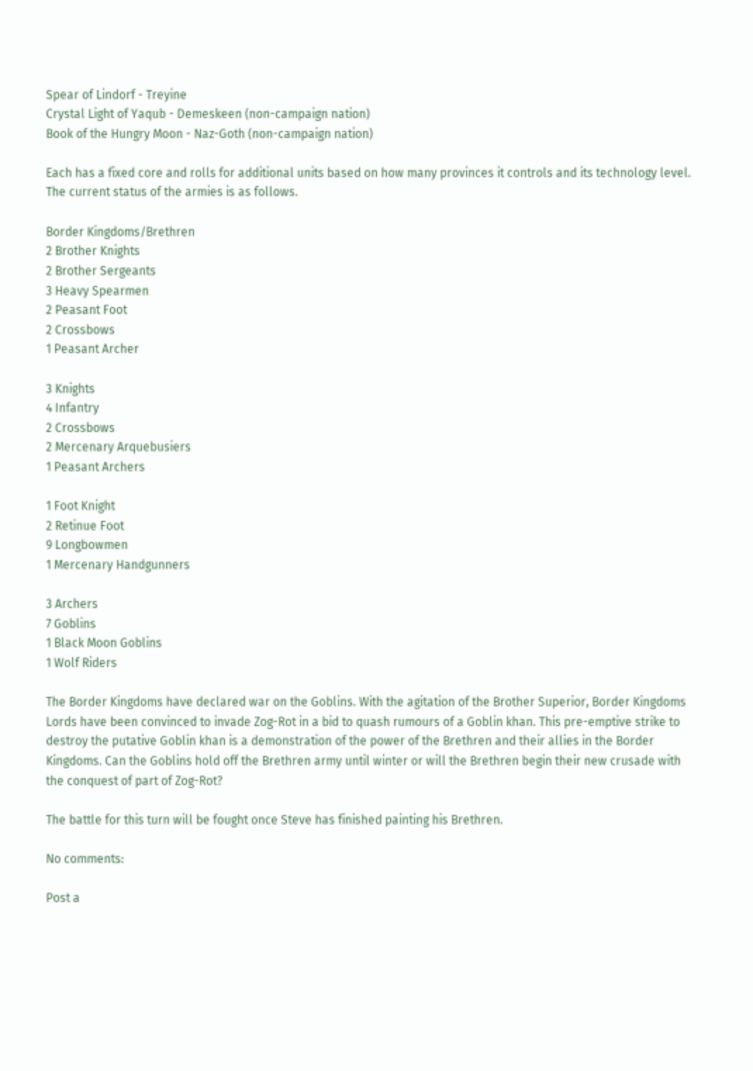Spear of Lindorf - Treyine
Crystal Light of Yaqub - Demeskeen (non-campaign nation)
Book of the Hungry Moon - Naz-Goth (non-campaign nation)

Each has a fixed core and rolls for additional units based on how many provinces it controls and its technology level. The current status of the armies is as follows.

Border Kingdoms/Brethren
2 Brother Knights
2 Brother Sergeants
3 Heavy Spearmen
2 Peasant Foot
2 Crossbows
1 Peasant Archer

3 Knights
4 Infantry
2 Crossbows
2 Mercenary Arquebusiers
1 Peasant Archers

1 Foot Knight
2 Retinue Foot
9 Longbowmen
1 Mercenary Handgunners

3 Archers
7 Goblins
1 Black Moon Goblins
1 Wolf Riders

The Border Kingdoms have declared war on the Goblins. With the agitation of the Brother Superior, Border Kingdoms Lords have been convinced to invade Zog-Rot in a bid to quash rumours of a Goblin khan. This pre-emptive strike to destroy the putative Goblin khan is a demonstration of the power of the Brethren and their allies in the Border Kingdoms. Can the Goblins hold off the Brethren army until winter or will the Brethren begin their new crusade with the conquest of part of Zog-Rot?

The battle for this turn will be fought once Steve has finished painting his Brethren.

No comments:

Post a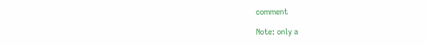comment

Note: only a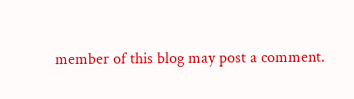member of this blog may post a comment.